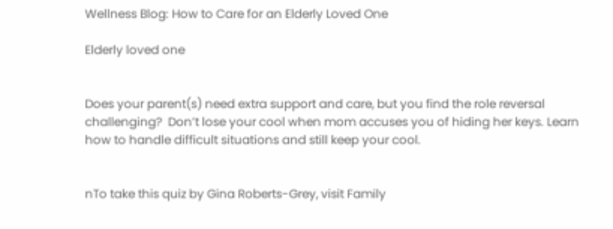Wellness Blog: How to Care for an Elderly Loved One

Elderly loved one


Does your parent(s) need extra support and care, but you find the role reversal challenging?  Don’t lose your cool when mom accuses you of hiding her keys. Learn how to handle difficult situations and still keep your cool.


nTo take this quiz by Gina Roberts-Grey, visit Family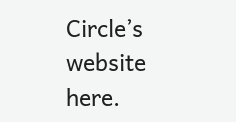Circle’s website here.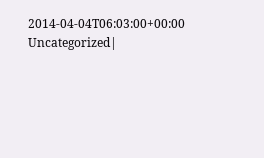2014-04-04T06:03:00+00:00 Uncategorized|